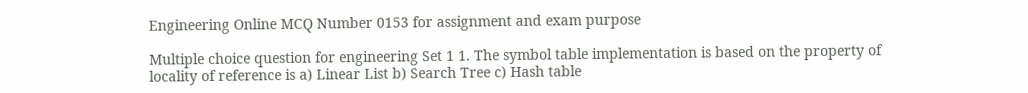Engineering Online MCQ Number 0153 for assignment and exam purpose

Multiple choice question for engineering Set 1 1. The symbol table implementation is based on the property of locality of reference is a) Linear List b) Search Tree c) Hash table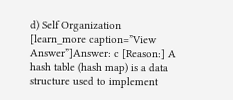d) Self Organization [learn_more caption=”View Answer”]Answer: c [Reason:] A hash table (hash map) is a data structure used to implement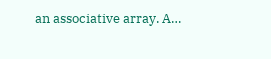an associative array. A…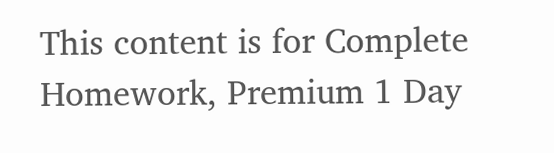This content is for Complete Homework, Premium 1 Day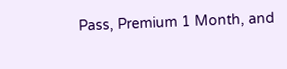Pass, Premium 1 Month, and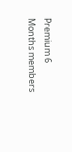Premium 6 Months members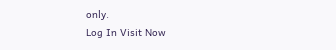only.
Log In Visit Now